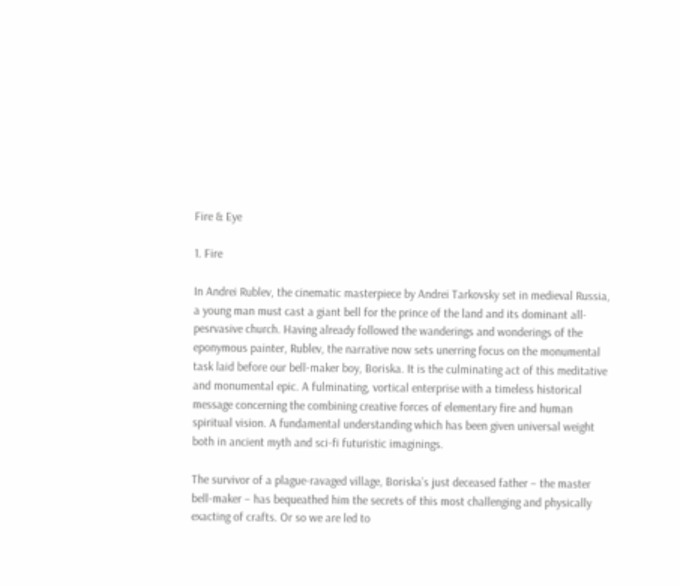Fire & Eye

1. Fire

In Andrei Rublev, the cinematic masterpiece by Andrei Tarkovsky set in medieval Russia, a young man must cast a giant bell for the prince of the land and its dominant all-pesrvasive church. Having already followed the wanderings and wonderings of the eponymous painter, Rublev, the narrative now sets unerring focus on the monumental task laid before our bell-maker boy, Boriska. It is the culminating act of this meditative and monumental epic. A fulminating, vortical enterprise with a timeless historical message concerning the combining creative forces of elementary fire and human spiritual vision. A fundamental understanding which has been given universal weight both in ancient myth and sci-fi futuristic imaginings.

The survivor of a plague-ravaged village, Boriska’s just deceased father – the master bell-maker – has bequeathed him the secrets of this most challenging and physically exacting of crafts. Or so we are led to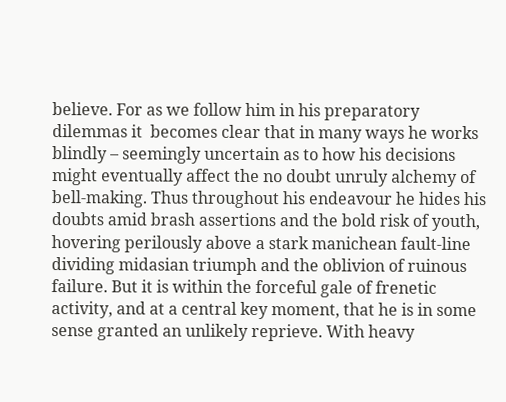believe. For as we follow him in his preparatory dilemmas it  becomes clear that in many ways he works blindly – seemingly uncertain as to how his decisions might eventually affect the no doubt unruly alchemy of bell-making. Thus throughout his endeavour he hides his doubts amid brash assertions and the bold risk of youth, hovering perilously above a stark manichean fault-line dividing midasian triumph and the oblivion of ruinous failure. But it is within the forceful gale of frenetic activity, and at a central key moment, that he is in some sense granted an unlikely reprieve. With heavy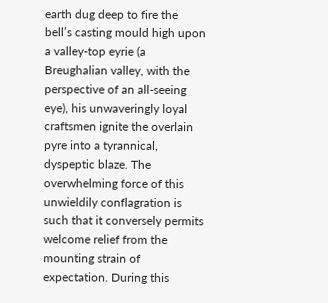earth dug deep to fire the bell’s casting mould high upon a valley-top eyrie (a Breughalian valley, with the perspective of an all-seeing eye), his unwaveringly loyal craftsmen ignite the overlain pyre into a tyrannical,  dyspeptic blaze. The overwhelming force of this unwieldily conflagration is such that it conversely permits welcome relief from the mounting strain of expectation. During this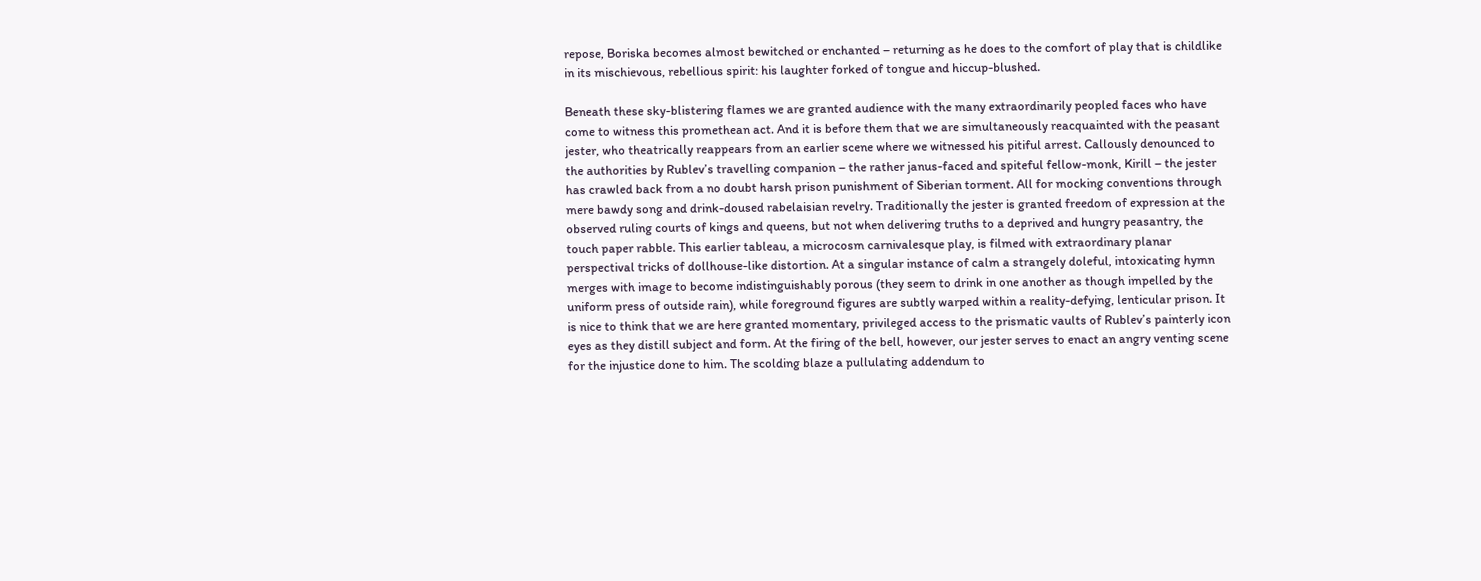repose, Boriska becomes almost bewitched or enchanted – returning as he does to the comfort of play that is childlike in its mischievous, rebellious spirit: his laughter forked of tongue and hiccup-blushed.

Beneath these sky-blistering flames we are granted audience with the many extraordinarily peopled faces who have come to witness this promethean act. And it is before them that we are simultaneously reacquainted with the peasant jester, who theatrically reappears from an earlier scene where we witnessed his pitiful arrest. Callously denounced to the authorities by Rublev’s travelling companion – the rather janus-faced and spiteful fellow-monk, Kirill – the jester has crawled back from a no doubt harsh prison punishment of Siberian torment. All for mocking conventions through mere bawdy song and drink-doused rabelaisian revelry. Traditionally the jester is granted freedom of expression at the observed ruling courts of kings and queens, but not when delivering truths to a deprived and hungry peasantry, the touch paper rabble. This earlier tableau, a microcosm carnivalesque play, is filmed with extraordinary planar perspectival tricks of dollhouse-like distortion. At a singular instance of calm a strangely doleful, intoxicating hymn merges with image to become indistinguishably porous (they seem to drink in one another as though impelled by the uniform press of outside rain), while foreground figures are subtly warped within a reality-defying, lenticular prison. It is nice to think that we are here granted momentary, privileged access to the prismatic vaults of Rublev’s painterly icon eyes as they distill subject and form. At the firing of the bell, however, our jester serves to enact an angry venting scene for the injustice done to him. The scolding blaze a pullulating addendum to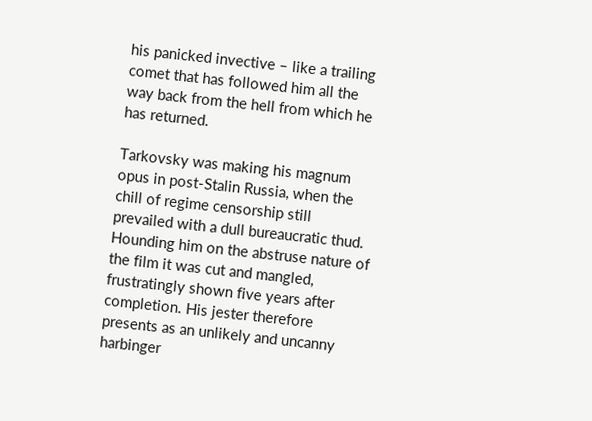his panicked invective – like a trailing comet that has followed him all the way back from the hell from which he has returned.

Tarkovsky was making his magnum opus in post-Stalin Russia, when the chill of regime censorship still prevailed with a dull bureaucratic thud. Hounding him on the abstruse nature of the film it was cut and mangled, frustratingly shown five years after completion. His jester therefore presents as an unlikely and uncanny harbinger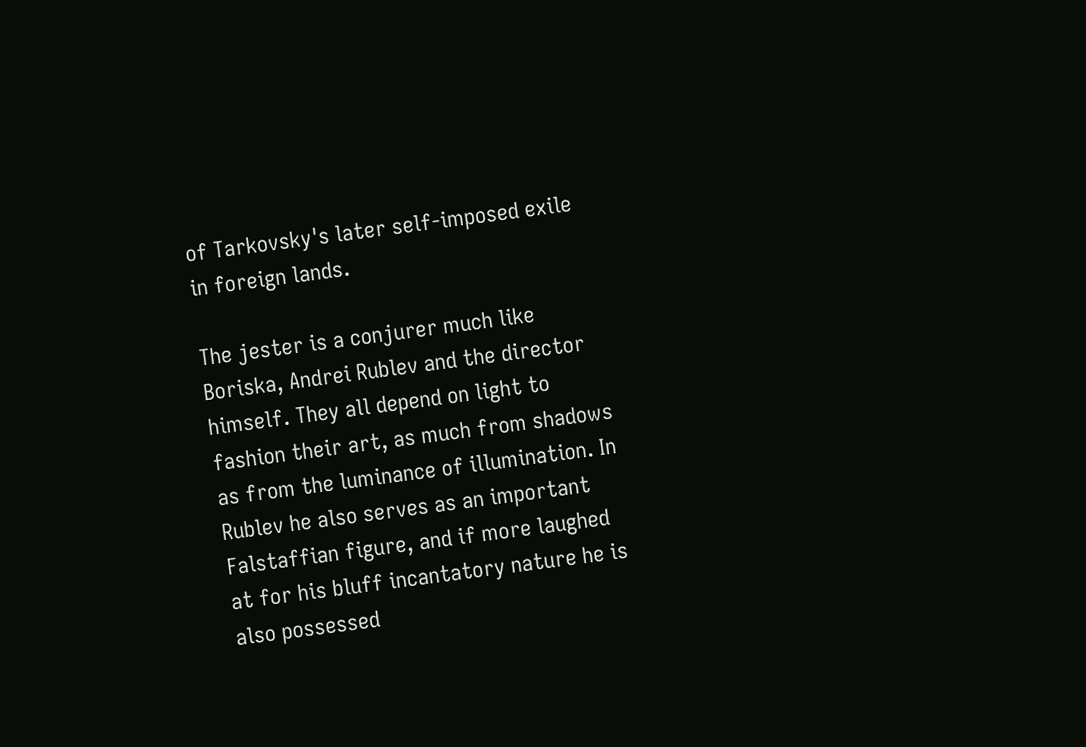of Tarkovsky's later self-imposed exile in foreign lands.

The jester is a conjurer much like Boriska, Andrei Rublev and the director himself. They all depend on light to fashion their art, as much from shadows as from the luminance of illumination. In Rublev he also serves as an important Falstaffian figure, and if more laughed at for his bluff incantatory nature he is also possessed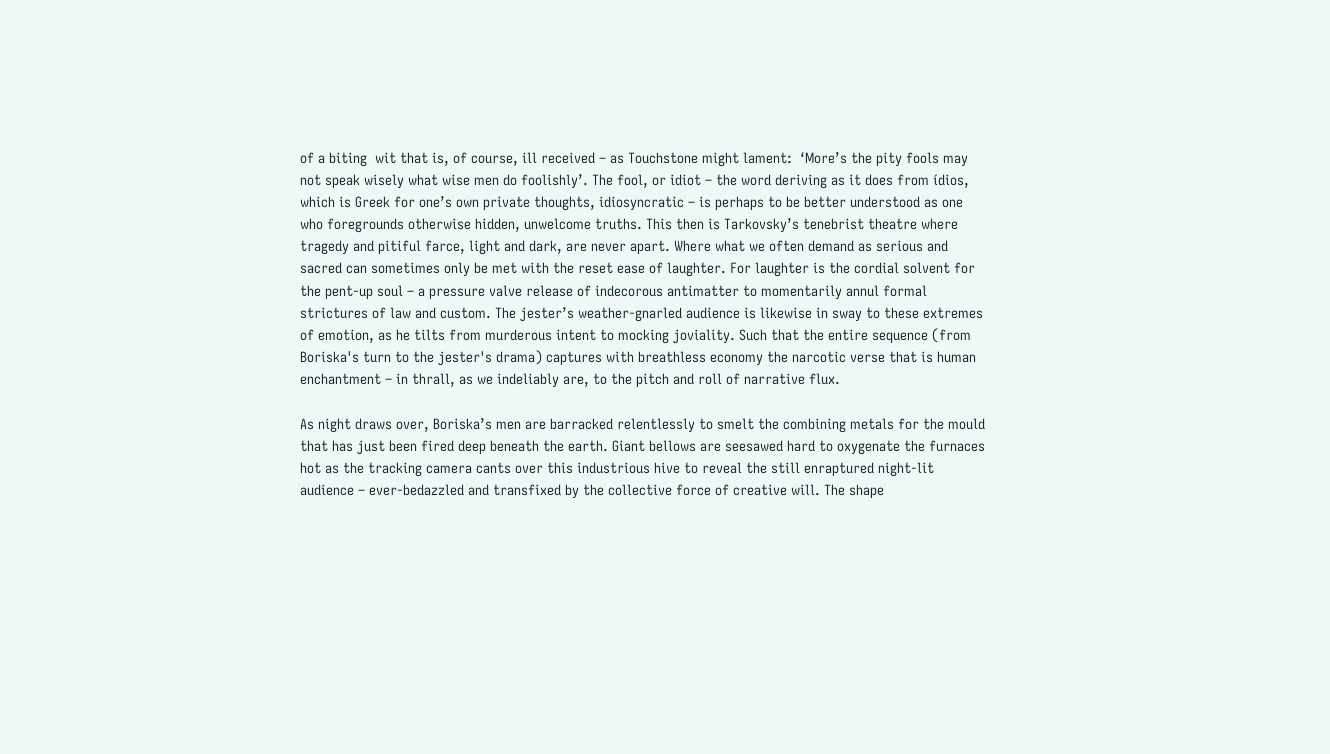of a biting  wit that is, of course, ill received – as Touchstone might lament:  ‘More’s the pity fools may not speak wisely what wise men do foolishly’. The fool, or idiot – the word deriving as it does from ídios, which is Greek for one’s own private thoughts, idiosyncratic – is perhaps to be better understood as one who foregrounds otherwise hidden, unwelcome truths. This then is Tarkovsky’s tenebrist theatre where tragedy and pitiful farce, light and dark, are never apart. Where what we often demand as serious and sacred can sometimes only be met with the reset ease of laughter. For laughter is the cordial solvent for the pent-up soul – a pressure valve release of indecorous antimatter to momentarily annul formal strictures of law and custom. The jester’s weather-gnarled audience is likewise in sway to these extremes of emotion, as he tilts from murderous intent to mocking joviality. Such that the entire sequence (from Boriska's turn to the jester's drama) captures with breathless economy the narcotic verse that is human enchantment – in thrall, as we indeliably are, to the pitch and roll of narrative flux.

As night draws over, Boriska’s men are barracked relentlessly to smelt the combining metals for the mould that has just been fired deep beneath the earth. Giant bellows are seesawed hard to oxygenate the furnaces hot as the tracking camera cants over this industrious hive to reveal the still enraptured night-lit audience – ever-bedazzled and transfixed by the collective force of creative will. The shape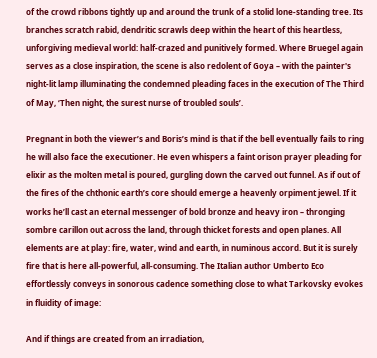of the crowd ribbons tightly up and around the trunk of a stolid lone-standing tree. Its branches scratch rabid, dendritic scrawls deep within the heart of this heartless, unforgiving medieval world: half-crazed and punitively formed. Where Bruegel again serves as a close inspiration, the scene is also redolent of Goya – with the painter's night-lit lamp illuminating the condemned pleading faces in the execution of The Third of May, ‘Then night, the surest nurse of troubled souls’.

Pregnant in both the viewer’s and Boris’s mind is that if the bell eventually fails to ring he will also face the executioner. He even whispers a faint orison prayer pleading for elixir as the molten metal is poured, gurgling down the carved out funnel. As if out of the fires of the chthonic earth’s core should emerge a heavenly orpiment jewel. If it works he’ll cast an eternal messenger of bold bronze and heavy iron – thronging sombre carillon out across the land, through thicket forests and open planes. All elements are at play: fire, water, wind and earth, in numinous accord. But it is surely fire that is here all-powerful, all-consuming. The Italian author Umberto Eco effortlessly conveys in sonorous cadence something close to what Tarkovsky evokes in fluidity of image:

And if things are created from an irradiation,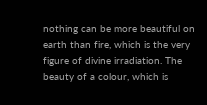nothing can be more beautiful on earth than fire, which is the very figure of divine irradiation. The beauty of a colour, which is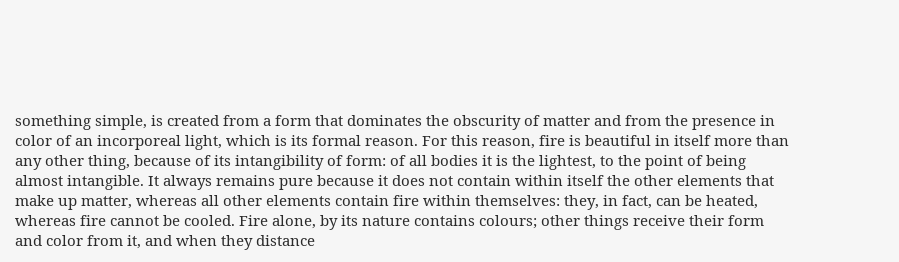something simple, is created from a form that dominates the obscurity of matter and from the presence in color of an incorporeal light, which is its formal reason. For this reason, fire is beautiful in itself more than any other thing, because of its intangibility of form: of all bodies it is the lightest, to the point of being almost intangible. It always remains pure because it does not contain within itself the other elements that make up matter, whereas all other elements contain fire within themselves: they, in fact, can be heated, whereas fire cannot be cooled. Fire alone, by its nature contains colours; other things receive their form and color from it, and when they distance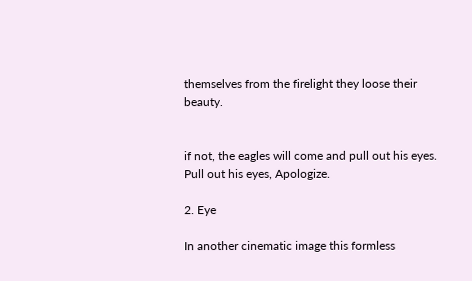themselves from the firelight they loose their beauty.


if not, the eagles will come and pull out his eyes. Pull out his eyes, Apologize.

2. Eye

In another cinematic image this formless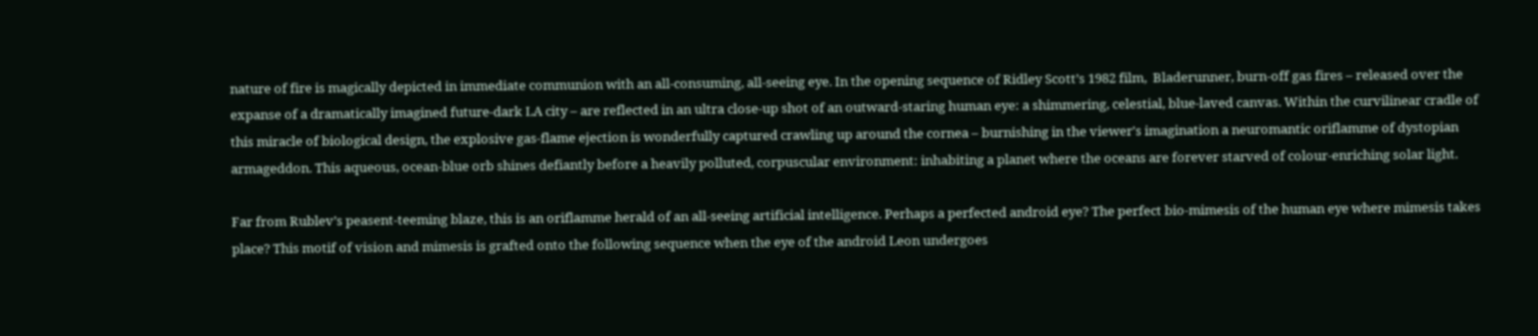nature of fire is magically depicted in immediate communion with an all-consuming, all-seeing eye. In the opening sequence of Ridley Scott’s 1982 film,  Bladerunner, burn-off gas fires – released over the expanse of a dramatically imagined future-dark LA city – are reflected in an ultra close-up shot of an outward-staring human eye: a shimmering, celestial, blue-laved canvas. Within the curvilinear cradle of this miracle of biological design, the explosive gas-flame ejection is wonderfully captured crawling up around the cornea – burnishing in the viewer's imagination a neuromantic oriflamme of dystopian armageddon. This aqueous, ocean-blue orb shines defiantly before a heavily polluted, corpuscular environment: inhabiting a planet where the oceans are forever starved of colour-enriching solar light.

Far from Rublev’s peasent-teeming blaze, this is an oriflamme herald of an all-seeing artificial intelligence. Perhaps a perfected android eye? The perfect bio-mimesis of the human eye where mimesis takes place? This motif of vision and mimesis is grafted onto the following sequence when the eye of the android Leon undergoes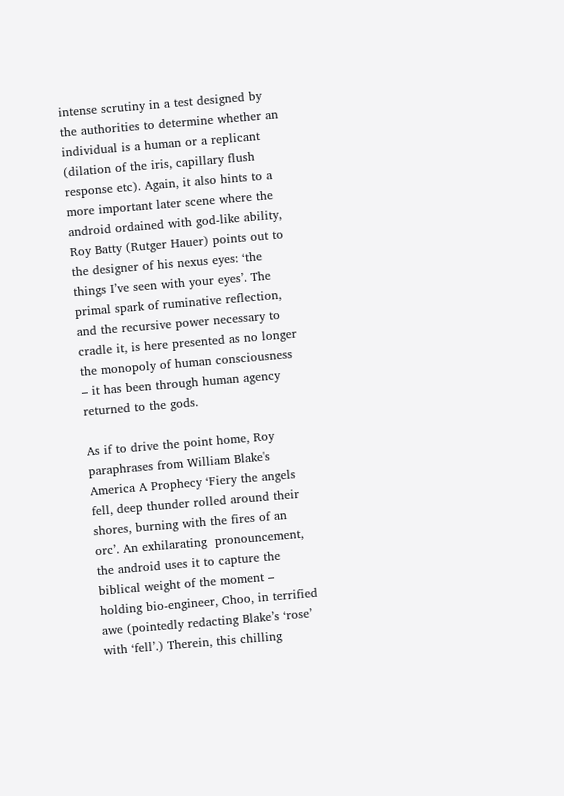intense scrutiny in a test designed by the authorities to determine whether an individual is a human or a replicant (dilation of the iris, capillary flush response etc). Again, it also hints to a more important later scene where the android ordained with god-like ability, Roy Batty (Rutger Hauer) points out to the designer of his nexus eyes: ‘the things I’ve seen with your eyes’. The primal spark of ruminative reflection, and the recursive power necessary to cradle it, is here presented as no longer the monopoly of human consciousness – it has been through human agency returned to the gods.

As if to drive the point home, Roy paraphrases from William Blake's America A Prophecy ‘Fiery the angels fell, deep thunder rolled around their shores, burning with the fires of an orc’. An exhilarating  pronouncement, the android uses it to capture the biblical weight of the moment – holding bio-engineer, Choo, in terrified awe (pointedly redacting Blake’s ‘rose’ with ‘fell’.) Therein, this chilling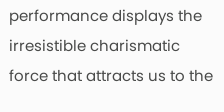performance displays the irresistible charismatic force that attracts us to the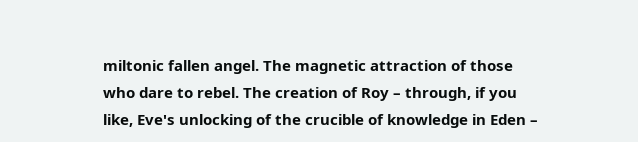miltonic fallen angel. The magnetic attraction of those who dare to rebel. The creation of Roy – through, if you like, Eve's unlocking of the crucible of knowledge in Eden –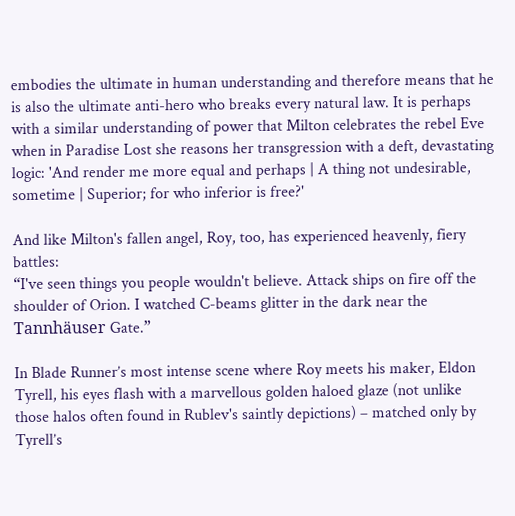embodies the ultimate in human understanding and therefore means that he is also the ultimate anti-hero who breaks every natural law. It is perhaps with a similar understanding of power that Milton celebrates the rebel Eve when in Paradise Lost she reasons her transgression with a deft, devastating logic: 'And render me more equal and perhaps | A thing not undesirable, sometime | Superior; for who inferior is free?'

And like Milton's fallen angel, Roy, too, has experienced heavenly, fiery battles:
“I've seen things you people wouldn't believe. Attack ships on fire off the shoulder of Orion. I watched C-beams glitter in the dark near the Tannhäuser Gate.”

In Blade Runner’s most intense scene where Roy meets his maker, Eldon Tyrell, his eyes flash with a marvellous golden haloed glaze (not unlike those halos often found in Rublev's saintly depictions) – matched only by Tyrell’s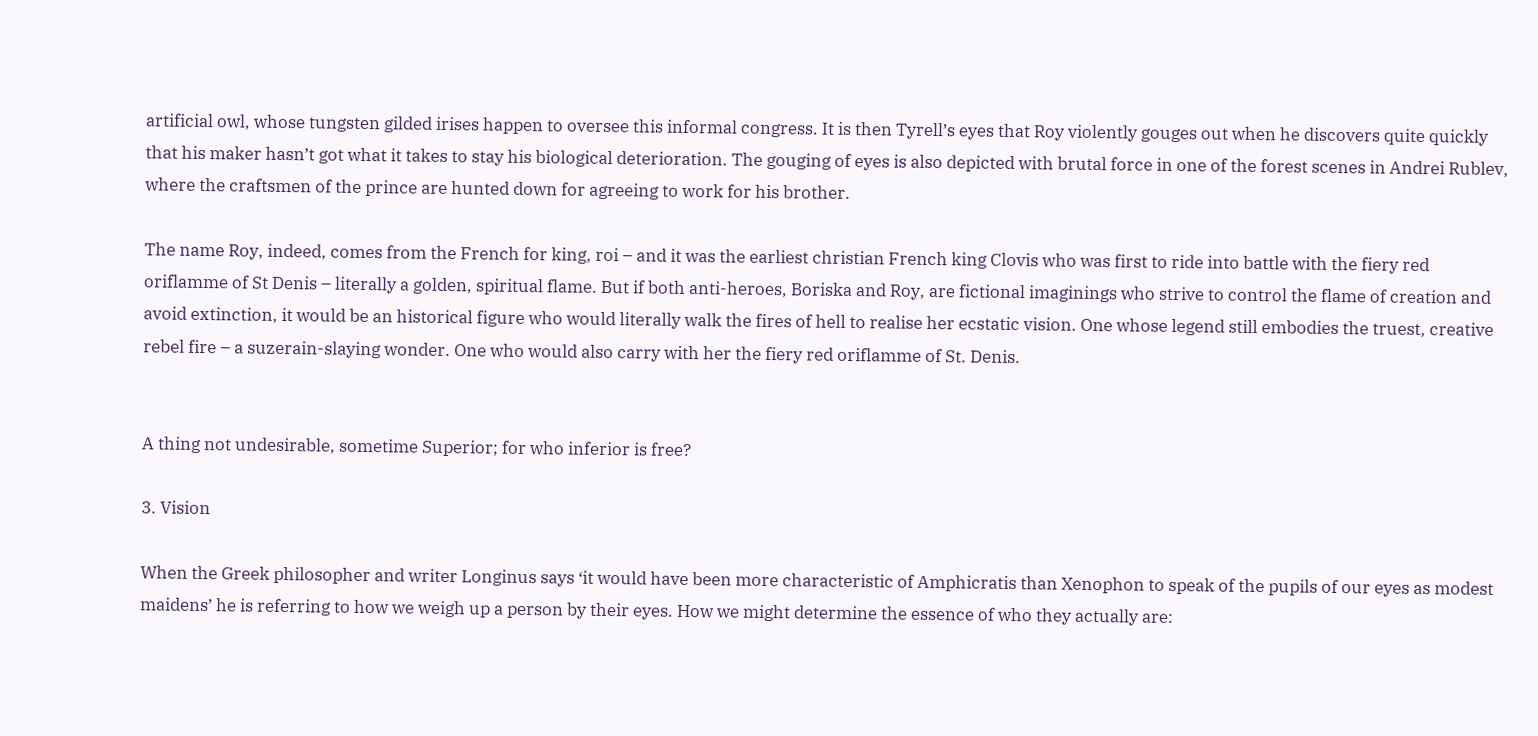artificial owl, whose tungsten gilded irises happen to oversee this informal congress. It is then Tyrell’s eyes that Roy violently gouges out when he discovers quite quickly that his maker hasn’t got what it takes to stay his biological deterioration. The gouging of eyes is also depicted with brutal force in one of the forest scenes in Andrei Rublev, where the craftsmen of the prince are hunted down for agreeing to work for his brother.

The name Roy, indeed, comes from the French for king, roi – and it was the earliest christian French king Clovis who was first to ride into battle with the fiery red oriflamme of St Denis – literally a golden, spiritual flame. But if both anti-heroes, Boriska and Roy, are fictional imaginings who strive to control the flame of creation and avoid extinction, it would be an historical figure who would literally walk the fires of hell to realise her ecstatic vision. One whose legend still embodies the truest, creative rebel fire – a suzerain-slaying wonder. One who would also carry with her the fiery red oriflamme of St. Denis.


A thing not undesirable, sometime Superior; for who inferior is free?

3. Vision

When the Greek philosopher and writer Longinus says ‘it would have been more characteristic of Amphicratis than Xenophon to speak of the pupils of our eyes as modest maidens’ he is referring to how we weigh up a person by their eyes. How we might determine the essence of who they actually are: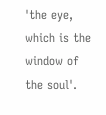'the eye, which is the window of the soul'.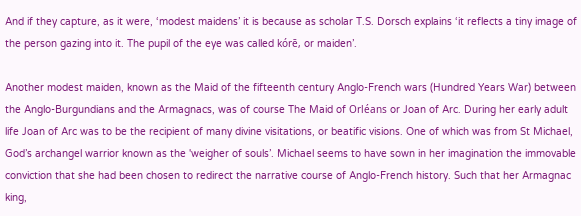And if they capture, as it were, ‘modest maidens’ it is because as scholar T.S. Dorsch explains ‘it reflects a tiny image of the person gazing into it. The pupil of the eye was called kórē, or maiden’.

Another modest maiden, known as the Maid of the fifteenth century Anglo-French wars (Hundred Years War) between the Anglo-Burgundians and the Armagnacs, was of course The Maid of Orléans or Joan of Arc. During her early adult life Joan of Arc was to be the recipient of many divine visitations, or beatific visions. One of which was from St Michael, God’s archangel warrior known as the 'weigher of souls’. Michael seems to have sown in her imagination the immovable conviction that she had been chosen to redirect the narrative course of Anglo-French history. Such that her Armagnac king,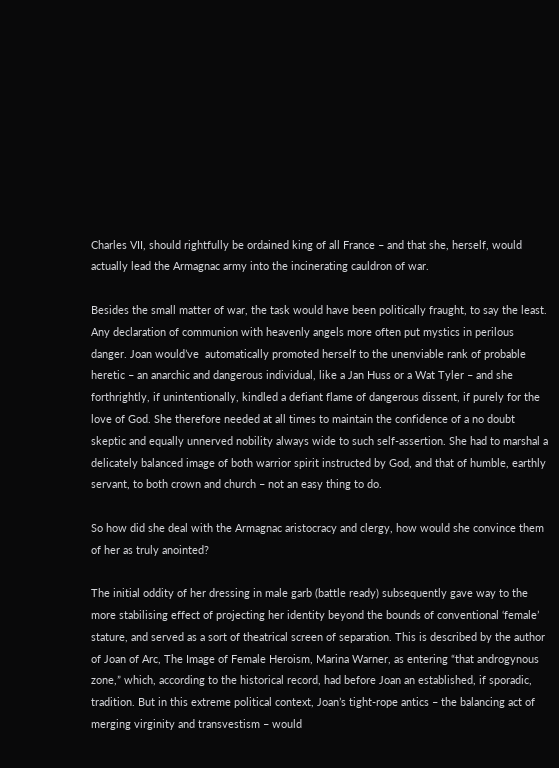Charles VII, should rightfully be ordained king of all France – and that she, herself, would actually lead the Armagnac army into the incinerating cauldron of war.

Besides the small matter of war, the task would have been politically fraught, to say the least. Any declaration of communion with heavenly angels more often put mystics in perilous danger. Joan would’ve  automatically promoted herself to the unenviable rank of probable heretic – an anarchic and dangerous individual, like a Jan Huss or a Wat Tyler – and she forthrightly, if unintentionally, kindled a defiant flame of dangerous dissent, if purely for the love of God. She therefore needed at all times to maintain the confidence of a no doubt skeptic and equally unnerved nobility always wide to such self-assertion. She had to marshal a delicately balanced image of both warrior spirit instructed by God, and that of humble, earthly servant, to both crown and church – not an easy thing to do.

So how did she deal with the Armagnac aristocracy and clergy, how would she convince them of her as truly anointed?

The initial oddity of her dressing in male garb (battle ready) subsequently gave way to the more stabilising effect of projecting her identity beyond the bounds of conventional ‘female’ stature, and served as a sort of theatrical screen of separation. This is described by the author of Joan of Arc, The Image of Female Heroism, Marina Warner, as entering “that androgynous zone,” which, according to the historical record, had before Joan an established, if sporadic, tradition. But in this extreme political context, Joan’s tight-rope antics – the balancing act of merging virginity and transvestism – would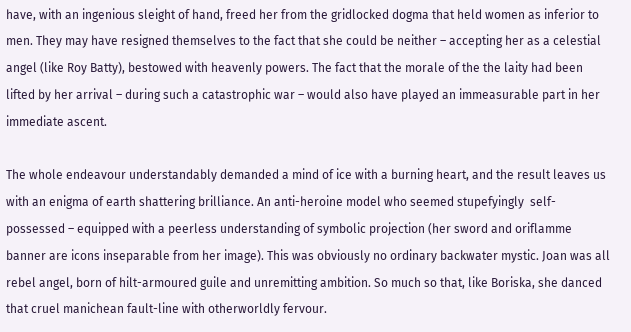have, with an ingenious sleight of hand, freed her from the gridlocked dogma that held women as inferior to men. They may have resigned themselves to the fact that she could be neither – accepting her as a celestial angel (like Roy Batty), bestowed with heavenly powers. The fact that the morale of the the laity had been lifted by her arrival – during such a catastrophic war – would also have played an immeasurable part in her immediate ascent.

The whole endeavour understandably demanded a mind of ice with a burning heart, and the result leaves us with an enigma of earth shattering brilliance. An anti-heroine model who seemed stupefyingly  self-possessed – equipped with a peerless understanding of symbolic projection (her sword and oriflamme banner are icons inseparable from her image). This was obviously no ordinary backwater mystic. Joan was all rebel angel, born of hilt-armoured guile and unremitting ambition. So much so that, like Boriska, she danced that cruel manichean fault-line with otherworldly fervour.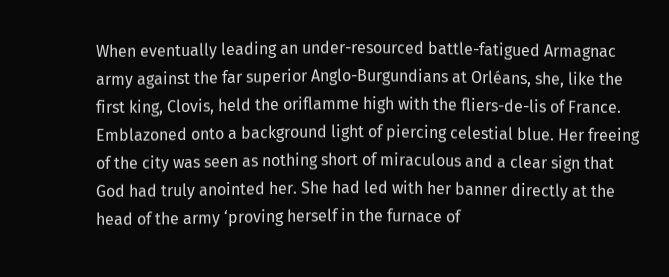When eventually leading an under-resourced battle-fatigued Armagnac army against the far superior Anglo-Burgundians at Orléans, she, like the first king, Clovis, held the oriflamme high with the fliers-de-lis of France. Emblazoned onto a background light of piercing celestial blue. Her freeing of the city was seen as nothing short of miraculous and a clear sign that God had truly anointed her. She had led with her banner directly at the head of the army ‘proving herself in the furnace of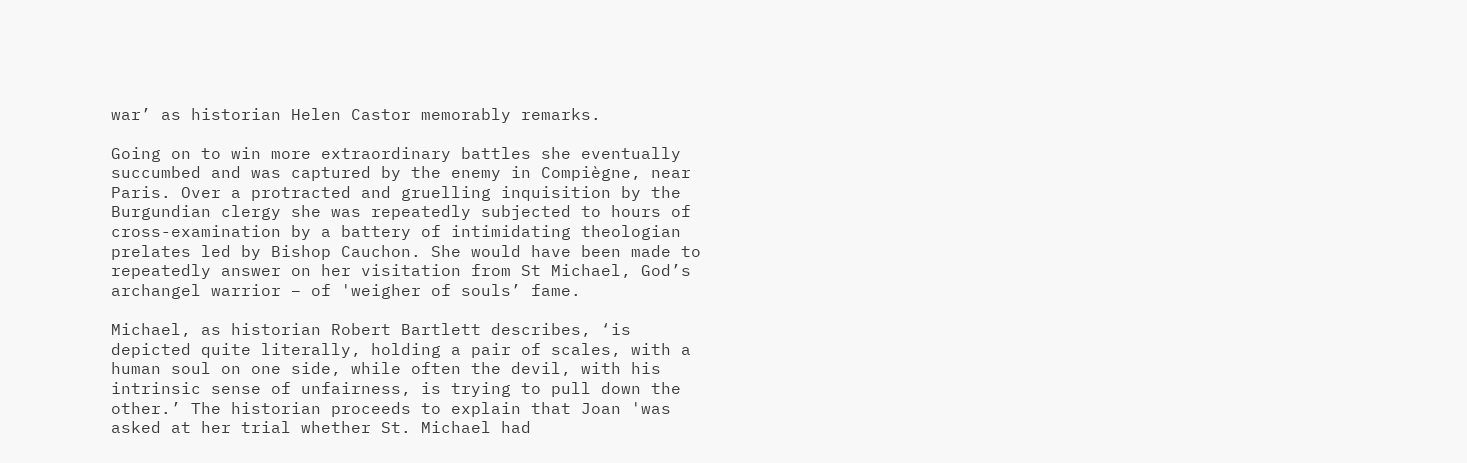war’ as historian Helen Castor memorably remarks.

Going on to win more extraordinary battles she eventually succumbed and was captured by the enemy in Compiègne, near Paris. Over a protracted and gruelling inquisition by the Burgundian clergy she was repeatedly subjected to hours of cross-examination by a battery of intimidating theologian prelates led by Bishop Cauchon. She would have been made to repeatedly answer on her visitation from St Michael, God’s archangel warrior – of 'weigher of souls’ fame.

Michael, as historian Robert Bartlett describes, ‘is depicted quite literally, holding a pair of scales, with a human soul on one side, while often the devil, with his intrinsic sense of unfairness, is trying to pull down the other.’ The historian proceeds to explain that Joan 'was asked at her trial whether St. Michael had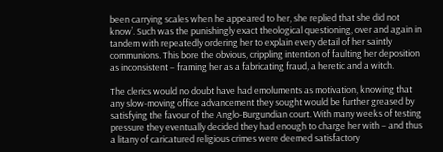been carrying scales when he appeared to her, she replied that she did not know’. Such was the punishingly exact theological questioning, over and again in tandem with repeatedly ordering her to explain every detail of her saintly communions. This bore the obvious, crippling intention of faulting her deposition as inconsistent – framing her as a fabricating fraud, a heretic and a witch.

The clerics would no doubt have had emoluments as motivation, knowing that any slow-moving office advancement they sought would be further greased by satisfying the favour of the Anglo-Burgundian court. With many weeks of testing pressure they eventually decided they had enough to charge her with – and thus a litany of caricatured religious crimes were deemed satisfactory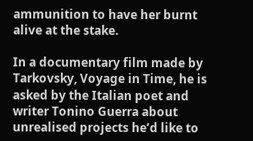ammunition to have her burnt alive at the stake.

In a documentary film made by Tarkovsky, Voyage in Time, he is asked by the Italian poet and writer Tonino Guerra about unrealised projects he’d like to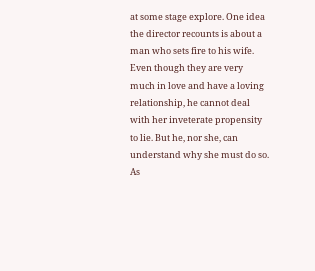at some stage explore. One idea the director recounts is about a man who sets fire to his wife. Even though they are very much in love and have a loving relationship, he cannot deal with her inveterate propensity to lie. But he, nor she, can understand why she must do so. As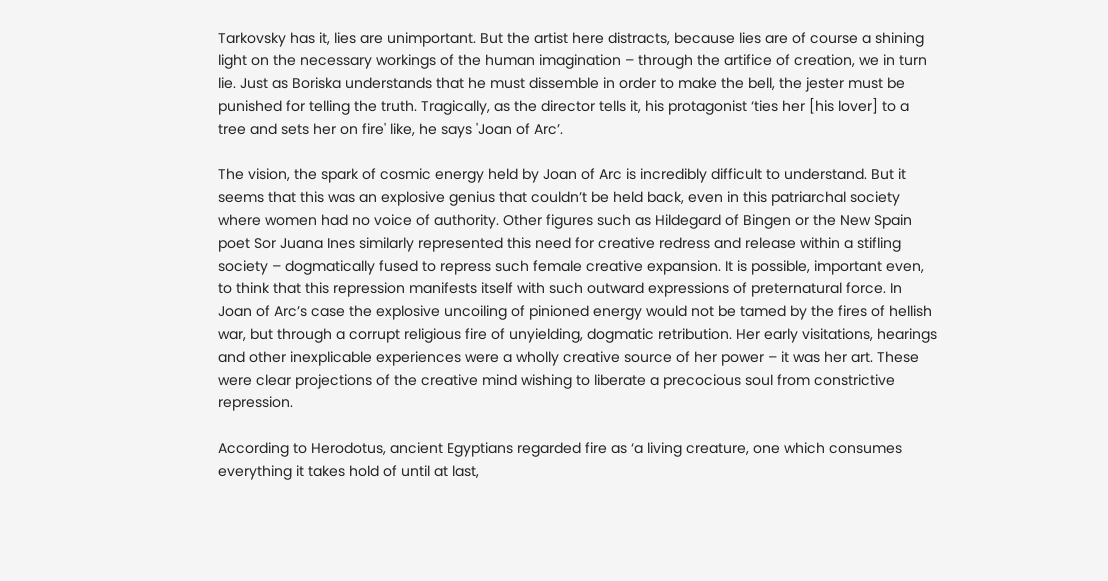Tarkovsky has it, lies are unimportant. But the artist here distracts, because lies are of course a shining light on the necessary workings of the human imagination – through the artifice of creation, we in turn lie. Just as Boriska understands that he must dissemble in order to make the bell, the jester must be punished for telling the truth. Tragically, as the director tells it, his protagonist ‘ties her [his lover] to a tree and sets her on fire' like, he says 'Joan of Arc’.

The vision, the spark of cosmic energy held by Joan of Arc is incredibly difficult to understand. But it seems that this was an explosive genius that couldn’t be held back, even in this patriarchal society where women had no voice of authority. Other figures such as Hildegard of Bingen or the New Spain poet Sor Juana Ines similarly represented this need for creative redress and release within a stifling society – dogmatically fused to repress such female creative expansion. It is possible, important even, to think that this repression manifests itself with such outward expressions of preternatural force. In Joan of Arc’s case the explosive uncoiling of pinioned energy would not be tamed by the fires of hellish war, but through a corrupt religious fire of unyielding, dogmatic retribution. Her early visitations, hearings and other inexplicable experiences were a wholly creative source of her power – it was her art. These were clear projections of the creative mind wishing to liberate a precocious soul from constrictive repression.

According to Herodotus, ancient Egyptians regarded fire as ‘a living creature, one which consumes everything it takes hold of until at last,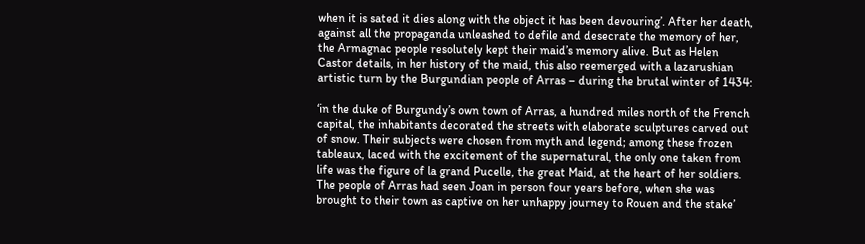when it is sated it dies along with the object it has been devouring’. After her death, against all the propaganda unleashed to defile and desecrate the memory of her, the Armagnac people resolutely kept their maid’s memory alive. But as Helen Castor details, in her history of the maid, this also reemerged with a lazarushian artistic turn by the Burgundian people of Arras – during the brutal winter of 1434:

‘in the duke of Burgundy’s own town of Arras, a hundred miles north of the French capital, the inhabitants decorated the streets with elaborate sculptures carved out of snow. Their subjects were chosen from myth and legend; among these frozen tableaux, laced with the excitement of the supernatural, the only one taken from life was the figure of la grand Pucelle, the great Maid, at the heart of her soldiers. The people of Arras had seen Joan in person four years before, when she was brought to their town as captive on her unhappy journey to Rouen and the stake’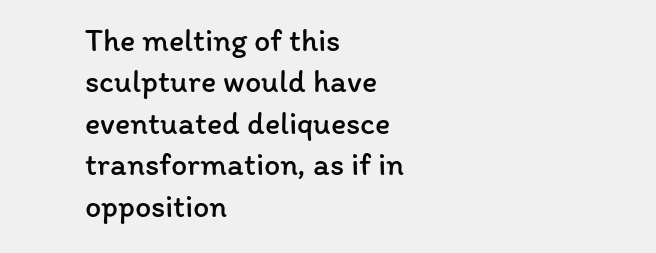The melting of this sculpture would have eventuated deliquesce transformation, as if in opposition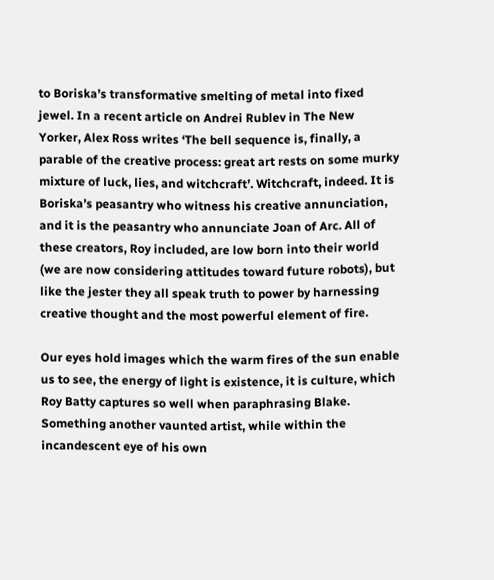to Boriska’s transformative smelting of metal into fixed jewel. In a recent article on Andrei Rublev in The New Yorker, Alex Ross writes ‘The bell sequence is, finally, a parable of the creative process: great art rests on some murky mixture of luck, lies, and witchcraft’. Witchcraft, indeed. It is Boriska’s peasantry who witness his creative annunciation, and it is the peasantry who annunciate Joan of Arc. All of these creators, Roy included, are low born into their world (we are now considering attitudes toward future robots), but like the jester they all speak truth to power by harnessing creative thought and the most powerful element of fire.

Our eyes hold images which the warm fires of the sun enable us to see, the energy of light is existence, it is culture, which Roy Batty captures so well when paraphrasing Blake. Something another vaunted artist, while within the incandescent eye of his own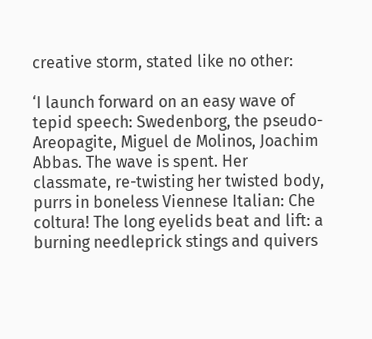creative storm, stated like no other:

‘I launch forward on an easy wave of tepid speech: Swedenborg, the pseudo-Areopagite, Miguel de Molinos, Joachim Abbas. The wave is spent. Her classmate, re-twisting her twisted body, purrs in boneless Viennese Italian: Che coltura! The long eyelids beat and lift: a burning needleprick stings and quivers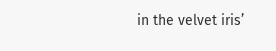in the velvet iris’